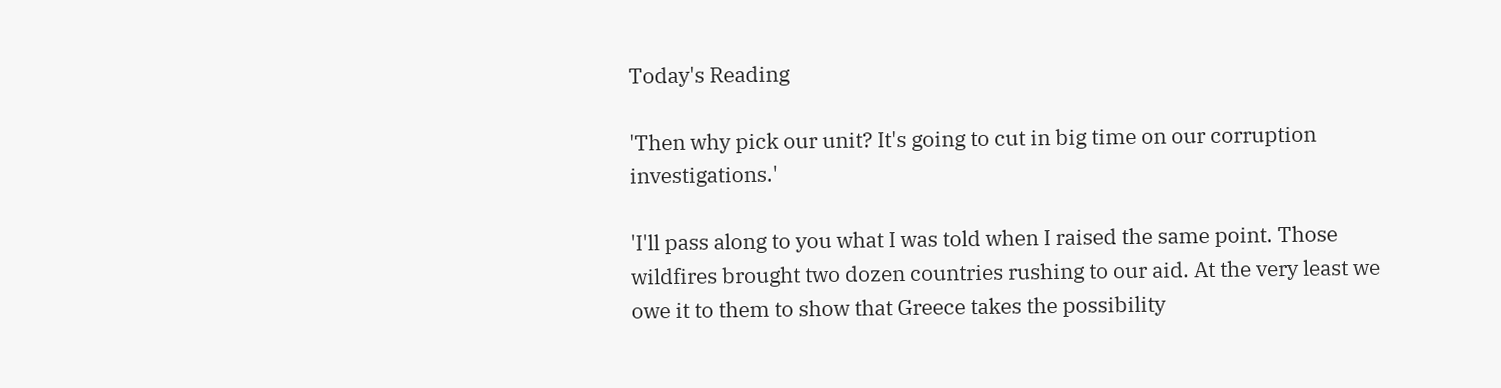Today's Reading

'Then why pick our unit? It's going to cut in big time on our corruption investigations.'

'I'll pass along to you what I was told when I raised the same point. Those wildfires brought two dozen countries rushing to our aid. At the very least we owe it to them to show that Greece takes the possibility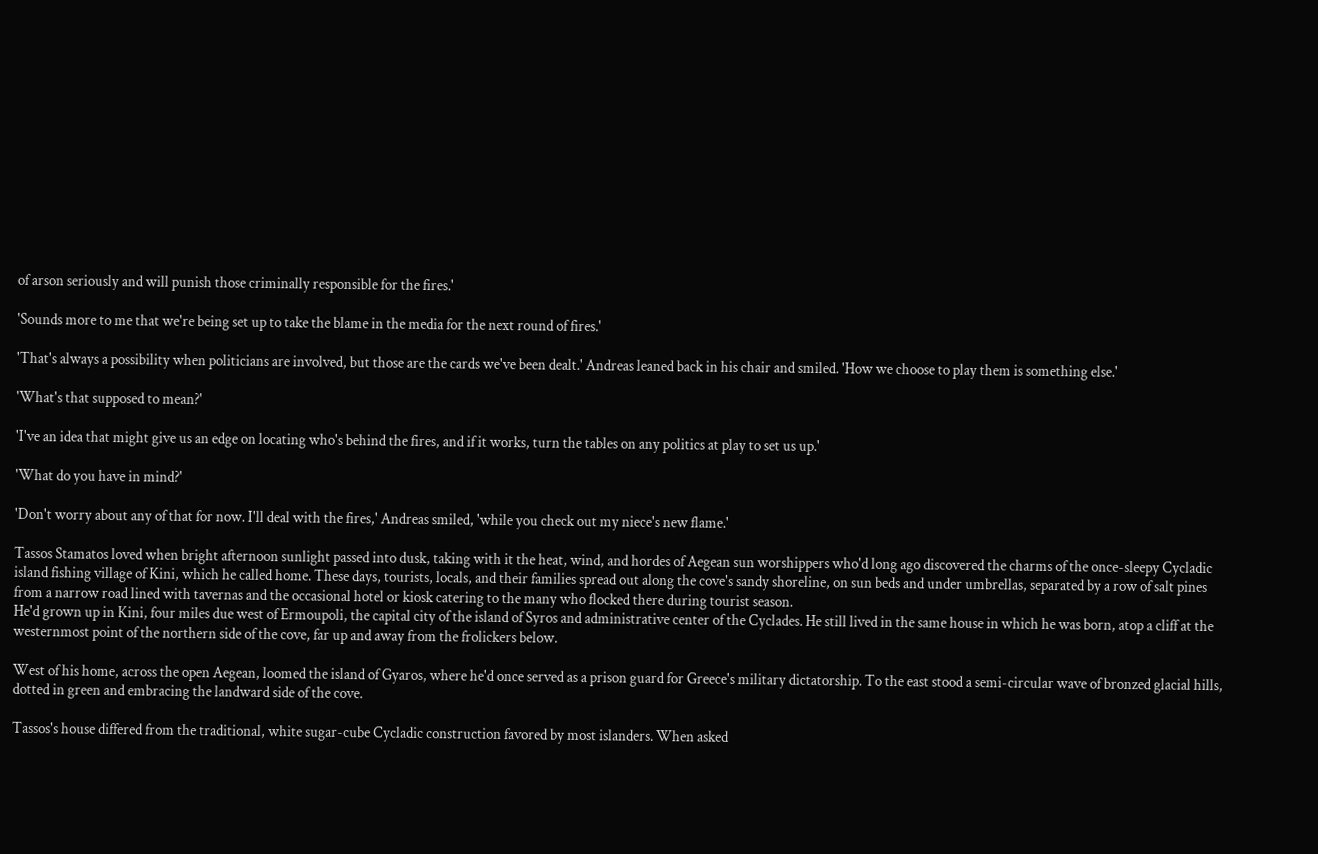of arson seriously and will punish those criminally responsible for the fires.'

'Sounds more to me that we're being set up to take the blame in the media for the next round of fires.'

'That's always a possibility when politicians are involved, but those are the cards we've been dealt.' Andreas leaned back in his chair and smiled. 'How we choose to play them is something else.'

'What's that supposed to mean?'

'I've an idea that might give us an edge on locating who's behind the fires, and if it works, turn the tables on any politics at play to set us up.'

'What do you have in mind?'

'Don't worry about any of that for now. I'll deal with the fires,' Andreas smiled, 'while you check out my niece's new flame.'

Tassos Stamatos loved when bright afternoon sunlight passed into dusk, taking with it the heat, wind, and hordes of Aegean sun worshippers who'd long ago discovered the charms of the once-sleepy Cycladic island fishing village of Kini, which he called home. These days, tourists, locals, and their families spread out along the cove's sandy shoreline, on sun beds and under umbrellas, separated by a row of salt pines from a narrow road lined with tavernas and the occasional hotel or kiosk catering to the many who flocked there during tourist season.
He'd grown up in Kini, four miles due west of Ermoupoli, the capital city of the island of Syros and administrative center of the Cyclades. He still lived in the same house in which he was born, atop a cliff at the westernmost point of the northern side of the cove, far up and away from the frolickers below.

West of his home, across the open Aegean, loomed the island of Gyaros, where he'd once served as a prison guard for Greece's military dictatorship. To the east stood a semi-circular wave of bronzed glacial hills, dotted in green and embracing the landward side of the cove.

Tassos's house differed from the traditional, white sugar-cube Cycladic construction favored by most islanders. When asked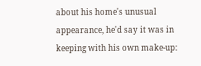about his home's unusual appearance, he'd say it was in keeping with his own make-up: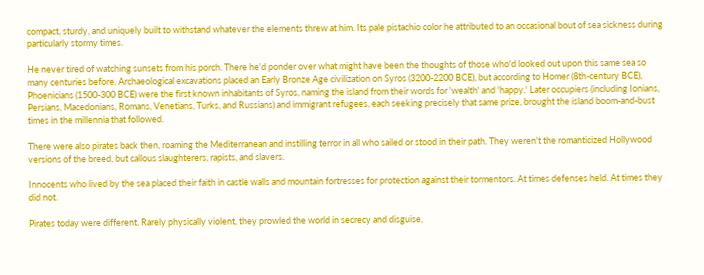compact, sturdy, and uniquely built to withstand whatever the elements threw at him. Its pale pistachio color he attributed to an occasional bout of sea sickness during particularly stormy times.

He never tired of watching sunsets from his porch. There he'd ponder over what might have been the thoughts of those who'd looked out upon this same sea so many centuries before. Archaeological excavations placed an Early Bronze Age civilization on Syros (3200-2200 BCE), but according to Homer (8th-century BCE), Phoenicians (1500-300 BCE) were the first known inhabitants of Syros, naming the island from their words for 'wealth' and 'happy.' Later occupiers (including Ionians, Persians, Macedonians, Romans, Venetians, Turks, and Russians) and immigrant refugees, each seeking precisely that same prize, brought the island boom-and-bust times in the millennia that followed.

There were also pirates back then, roaming the Mediterranean and instilling terror in all who sailed or stood in their path. They weren't the romanticized Hollywood versions of the breed, but callous slaughterers, rapists, and slavers.

Innocents who lived by the sea placed their faith in castle walls and mountain fortresses for protection against their tormentors. At times defenses held. At times they did not.

Pirates today were different. Rarely physically violent, they prowled the world in secrecy and disguise,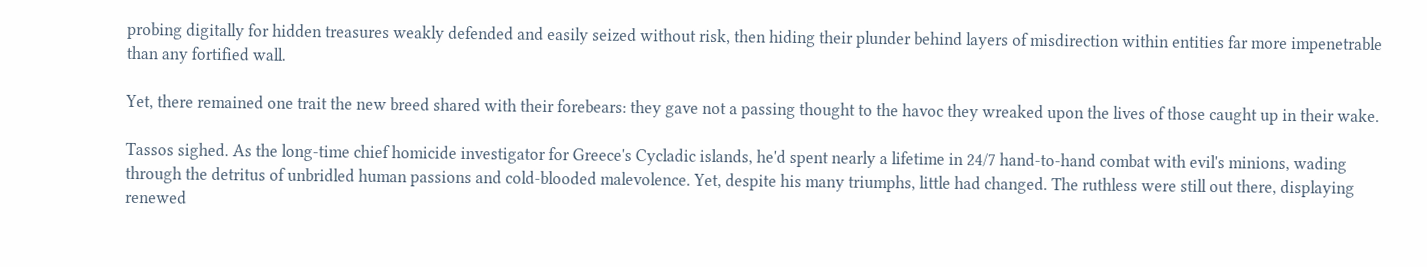probing digitally for hidden treasures weakly defended and easily seized without risk, then hiding their plunder behind layers of misdirection within entities far more impenetrable than any fortified wall.

Yet, there remained one trait the new breed shared with their forebears: they gave not a passing thought to the havoc they wreaked upon the lives of those caught up in their wake.

Tassos sighed. As the long-time chief homicide investigator for Greece's Cycladic islands, he'd spent nearly a lifetime in 24/7 hand-to-hand combat with evil's minions, wading through the detritus of unbridled human passions and cold-blooded malevolence. Yet, despite his many triumphs, little had changed. The ruthless were still out there, displaying renewed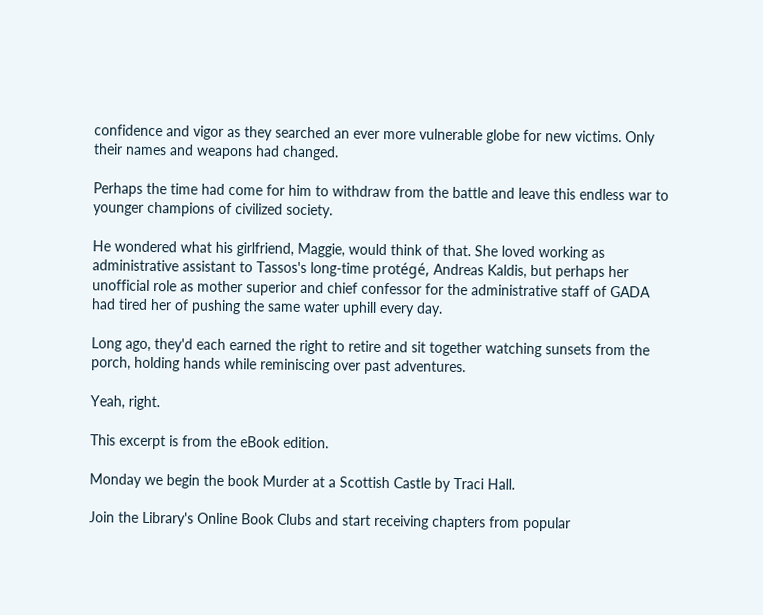confidence and vigor as they searched an ever more vulnerable globe for new victims. Only their names and weapons had changed.

Perhaps the time had come for him to withdraw from the battle and leave this endless war to younger champions of civilized society.

He wondered what his girlfriend, Maggie, would think of that. She loved working as administrative assistant to Tassos's long-time protégé, Andreas Kaldis, but perhaps her unofficial role as mother superior and chief confessor for the administrative staff of GADA had tired her of pushing the same water uphill every day.

Long ago, they'd each earned the right to retire and sit together watching sunsets from the porch, holding hands while reminiscing over past adventures.

Yeah, right.

This excerpt is from the eBook edition.

Monday we begin the book Murder at a Scottish Castle by Traci Hall.

Join the Library's Online Book Clubs and start receiving chapters from popular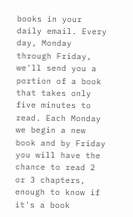books in your daily email. Every day, Monday through Friday, we'll send you a portion of a book that takes only five minutes to read. Each Monday we begin a new book and by Friday you will have the chance to read 2 or 3 chapters, enough to know if it's a book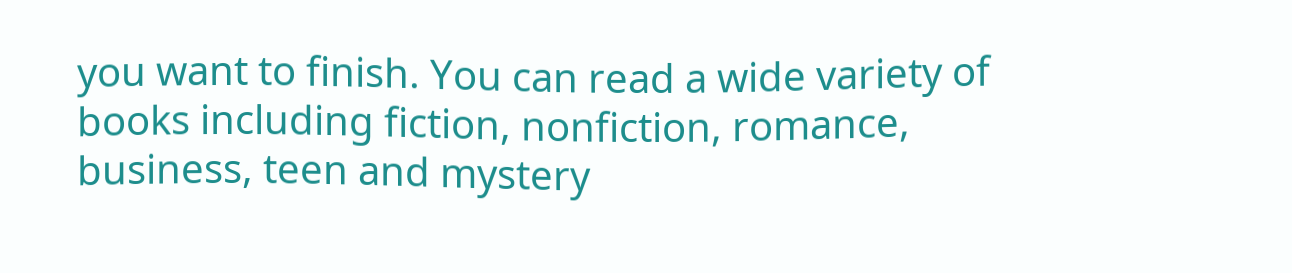you want to finish. You can read a wide variety of books including fiction, nonfiction, romance, business, teen and mystery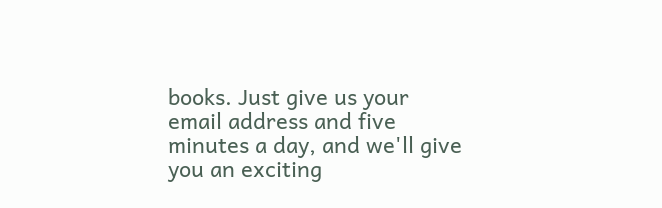books. Just give us your email address and five minutes a day, and we'll give you an exciting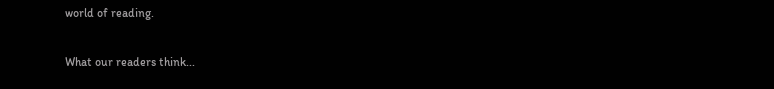world of reading.

What our readers think...